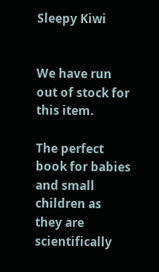Sleepy Kiwi


We have run out of stock for this item.

The perfect book for babies and small children as they are scientifically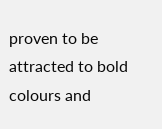proven to be attracted to bold colours and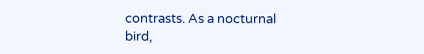contrasts. As a nocturnal bird,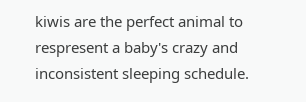kiwis are the perfect animal to respresent a baby's crazy and inconsistent sleeping schedule.